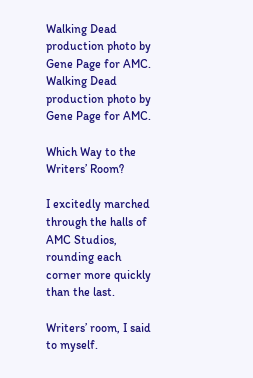Walking Dead production photo by Gene Page for AMC.
Walking Dead production photo by Gene Page for AMC.

Which Way to the Writers’ Room?

I excitedly marched through the halls of AMC Studios, rounding each corner more quickly than the last.

Writers’ room, I said to myself.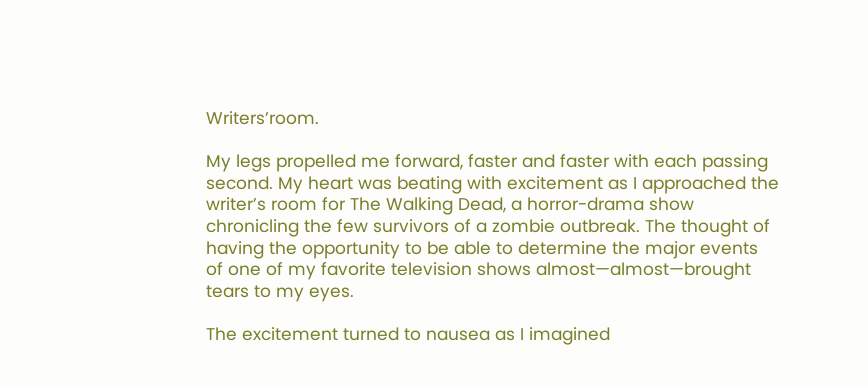Writers’room.

My legs propelled me forward, faster and faster with each passing second. My heart was beating with excitement as I approached the writer’s room for The Walking Dead, a horror-drama show chronicling the few survivors of a zombie outbreak. The thought of having the opportunity to be able to determine the major events of one of my favorite television shows almost—almost—brought tears to my eyes.

The excitement turned to nausea as I imagined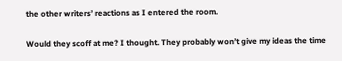the other writers’ reactions as I entered the room.

Would they scoff at me? I thought. They probably won’t give my ideas the time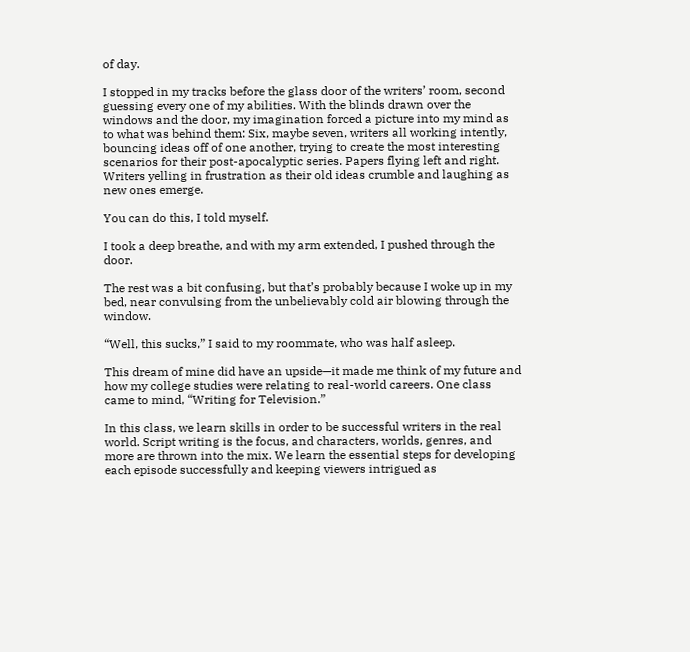of day.

I stopped in my tracks before the glass door of the writers’ room, second guessing every one of my abilities. With the blinds drawn over the windows and the door, my imagination forced a picture into my mind as to what was behind them: Six, maybe seven, writers all working intently, bouncing ideas off of one another, trying to create the most interesting scenarios for their post-apocalyptic series. Papers flying left and right. Writers yelling in frustration as their old ideas crumble and laughing as new ones emerge.

You can do this, I told myself.

I took a deep breathe, and with my arm extended, I pushed through the door.

The rest was a bit confusing, but that’s probably because I woke up in my bed, near convulsing from the unbelievably cold air blowing through the window.

“Well, this sucks,” I said to my roommate, who was half asleep.

This dream of mine did have an upside—it made me think of my future and how my college studies were relating to real-world careers. One class came to mind, “Writing for Television.”

In this class, we learn skills in order to be successful writers in the real world. Script writing is the focus, and characters, worlds, genres, and more are thrown into the mix. We learn the essential steps for developing each episode successfully and keeping viewers intrigued as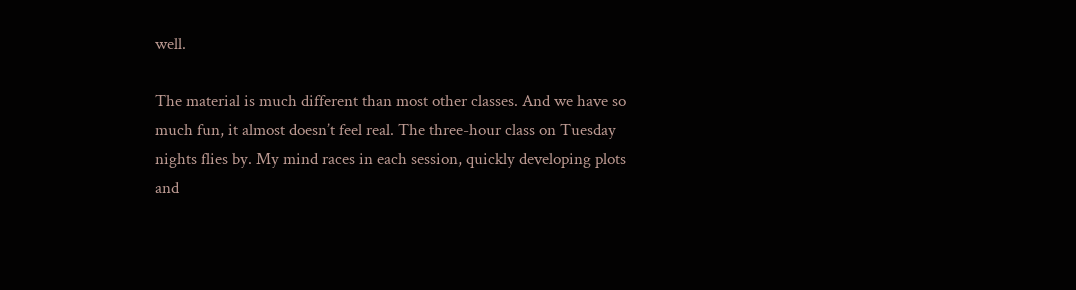well.

The material is much different than most other classes. And we have so much fun, it almost doesn’t feel real. The three-hour class on Tuesday nights flies by. My mind races in each session, quickly developing plots and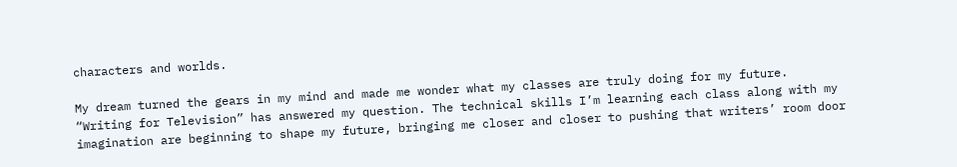characters and worlds.

My dream turned the gears in my mind and made me wonder what my classes are truly doing for my future. “Writing for Television” has answered my question. The technical skills I’m learning each class along with my imagination are beginning to shape my future, bringing me closer and closer to pushing that writers’ room door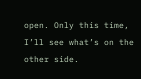open. Only this time, I’ll see what’s on the other side.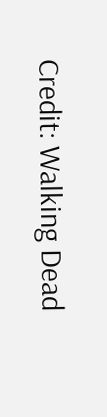Credit: Walking Dead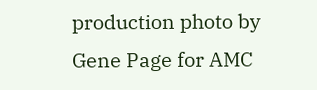production photo by Gene Page for AMC